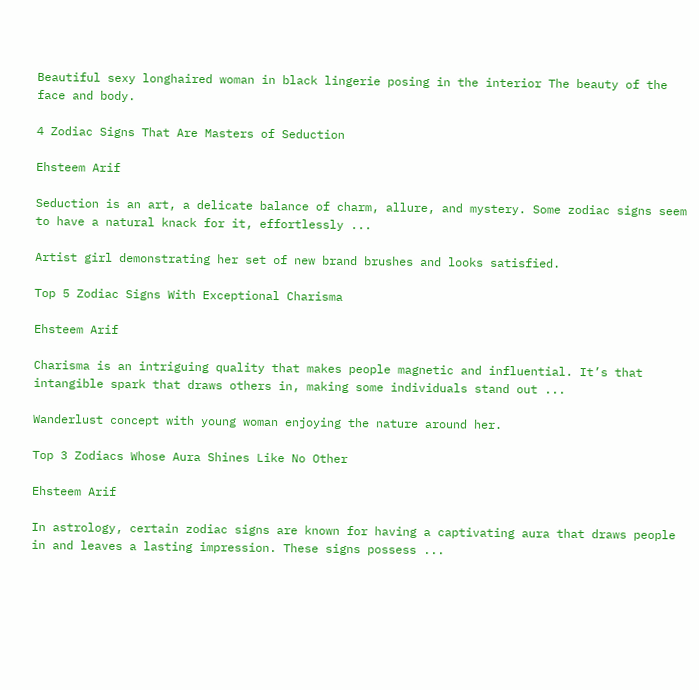Beautiful sexy longhaired woman in black lingerie posing in the interior The beauty of the face and body.

4 Zodiac Signs That Are Masters of Seduction

Ehsteem Arif

Seduction is an art, a delicate balance of charm, allure, and mystery. Some zodiac signs seem to have a natural knack for it, effortlessly ...

Artist girl demonstrating her set of new brand brushes and looks satisfied.

Top 5 Zodiac Signs With Exceptional Charisma

Ehsteem Arif

Charisma is an intriguing quality that makes people magnetic and influential. It’s that intangible spark that draws others in, making some individuals stand out ...

Wanderlust concept with young woman enjoying the nature around her.

Top 3 Zodiacs Whose Aura Shines Like No Other

Ehsteem Arif

In astrology, certain zodiac signs are known for having a captivating aura that draws people in and leaves a lasting impression. These signs possess ...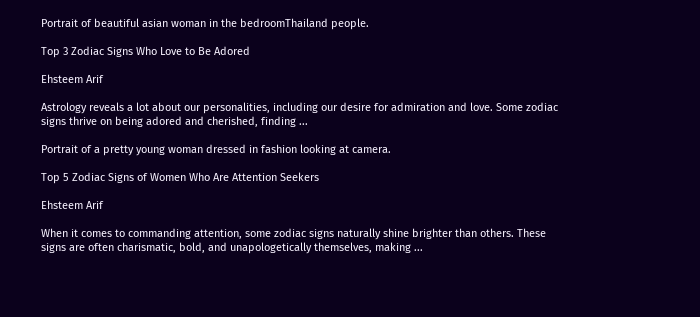Portrait of beautiful asian woman in the bedroomThailand people.

Top 3 Zodiac Signs Who Love to Be Adored

Ehsteem Arif

Astrology reveals a lot about our personalities, including our desire for admiration and love. Some zodiac signs thrive on being adored and cherished, finding ...

Portrait of a pretty young woman dressed in fashion looking at camera.

Top 5 Zodiac Signs of Women Who Are Attention Seekers

Ehsteem Arif

When it comes to commanding attention, some zodiac signs naturally shine brighter than others. These signs are often charismatic, bold, and unapologetically themselves, making ...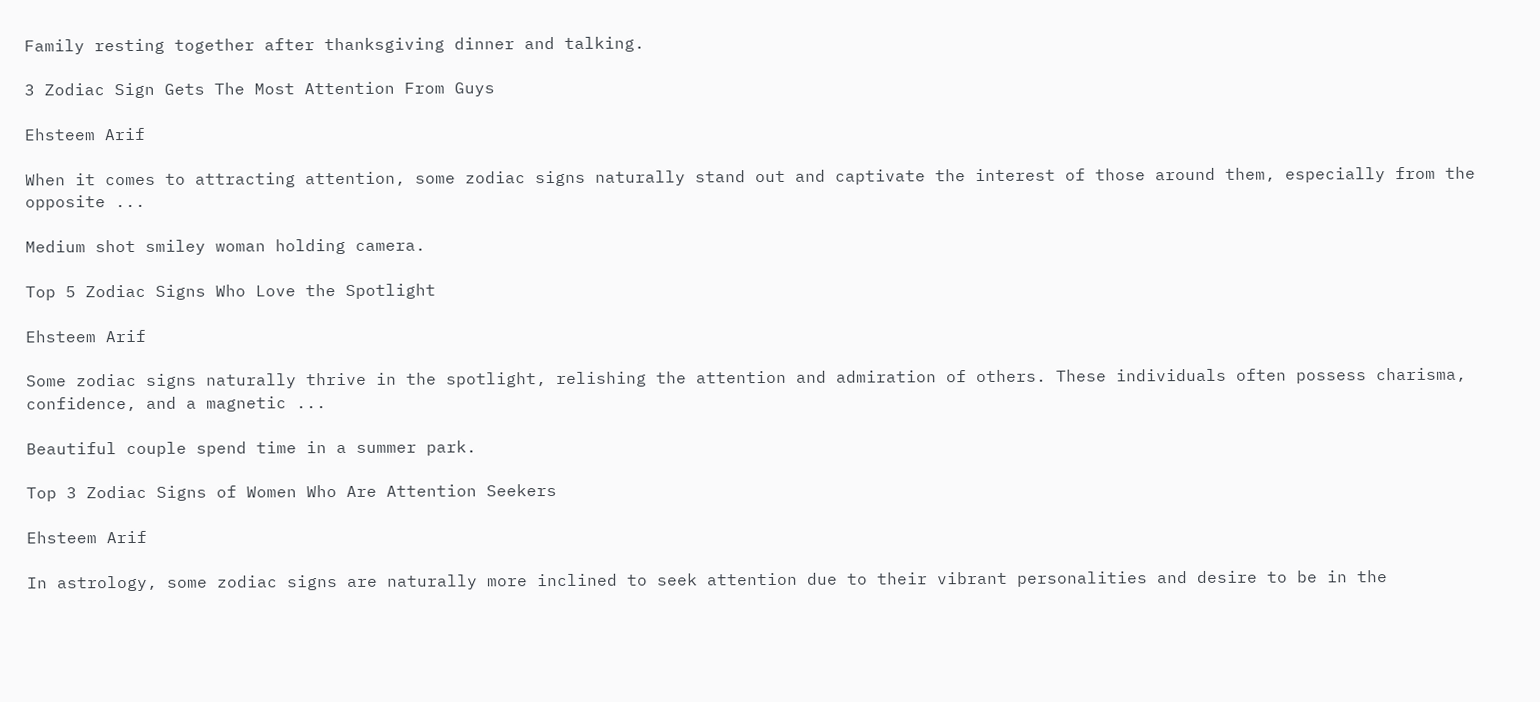Family resting together after thanksgiving dinner and talking.

3 Zodiac Sign Gets The Most Attention From Guys

Ehsteem Arif

When it comes to attracting attention, some zodiac signs naturally stand out and captivate the interest of those around them, especially from the opposite ...

Medium shot smiley woman holding camera.

Top 5 Zodiac Signs Who Love the Spotlight

Ehsteem Arif

Some zodiac signs naturally thrive in the spotlight, relishing the attention and admiration of others. These individuals often possess charisma, confidence, and a magnetic ...

Beautiful couple spend time in a summer park.

Top 3 Zodiac Signs of Women Who Are Attention Seekers

Ehsteem Arif

In astrology, some zodiac signs are naturally more inclined to seek attention due to their vibrant personalities and desire to be in the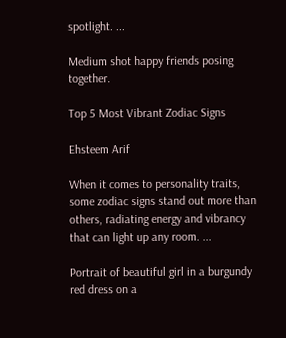spotlight. ...

Medium shot happy friends posing together.

Top 5 Most Vibrant Zodiac Signs

Ehsteem Arif

When it comes to personality traits, some zodiac signs stand out more than others, radiating energy and vibrancy that can light up any room. ...

Portrait of beautiful girl in a burgundy red dress on a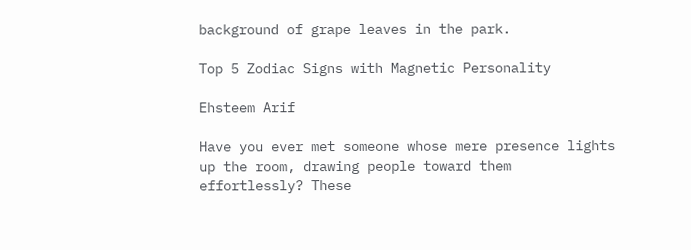background of grape leaves in the park.

Top 5 Zodiac Signs with Magnetic Personality

Ehsteem Arif

Have you ever met someone whose mere presence lights up the room, drawing people toward them effortlessly? These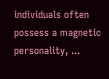individuals often possess a magnetic personality, ...